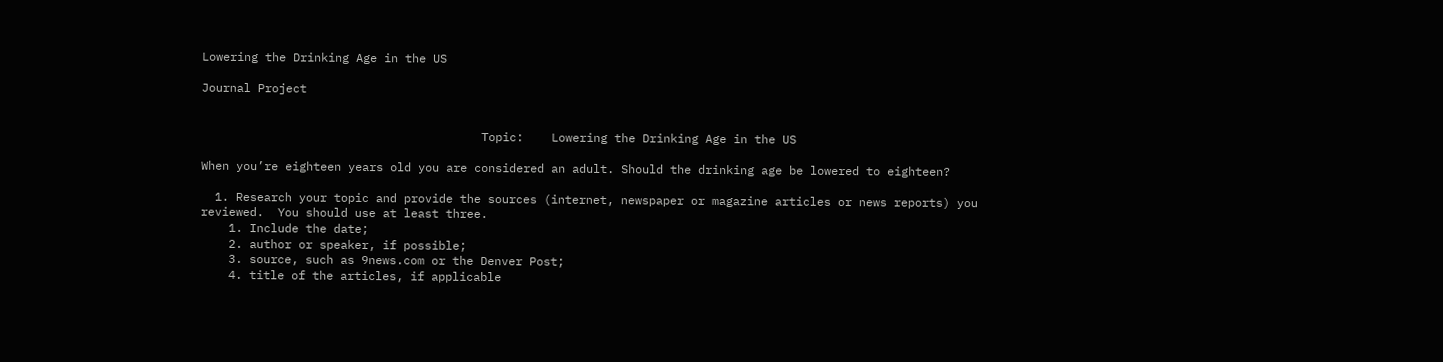Lowering the Drinking Age in the US

Journal Project


                                        Topic:    Lowering the Drinking Age in the US

When you’re eighteen years old you are considered an adult. Should the drinking age be lowered to eighteen?

  1. Research your topic and provide the sources (internet, newspaper or magazine articles or news reports) you reviewed.  You should use at least three.
    1. Include the date;
    2. author or speaker, if possible;
    3. source, such as 9news.com or the Denver Post;
    4. title of the articles, if applicable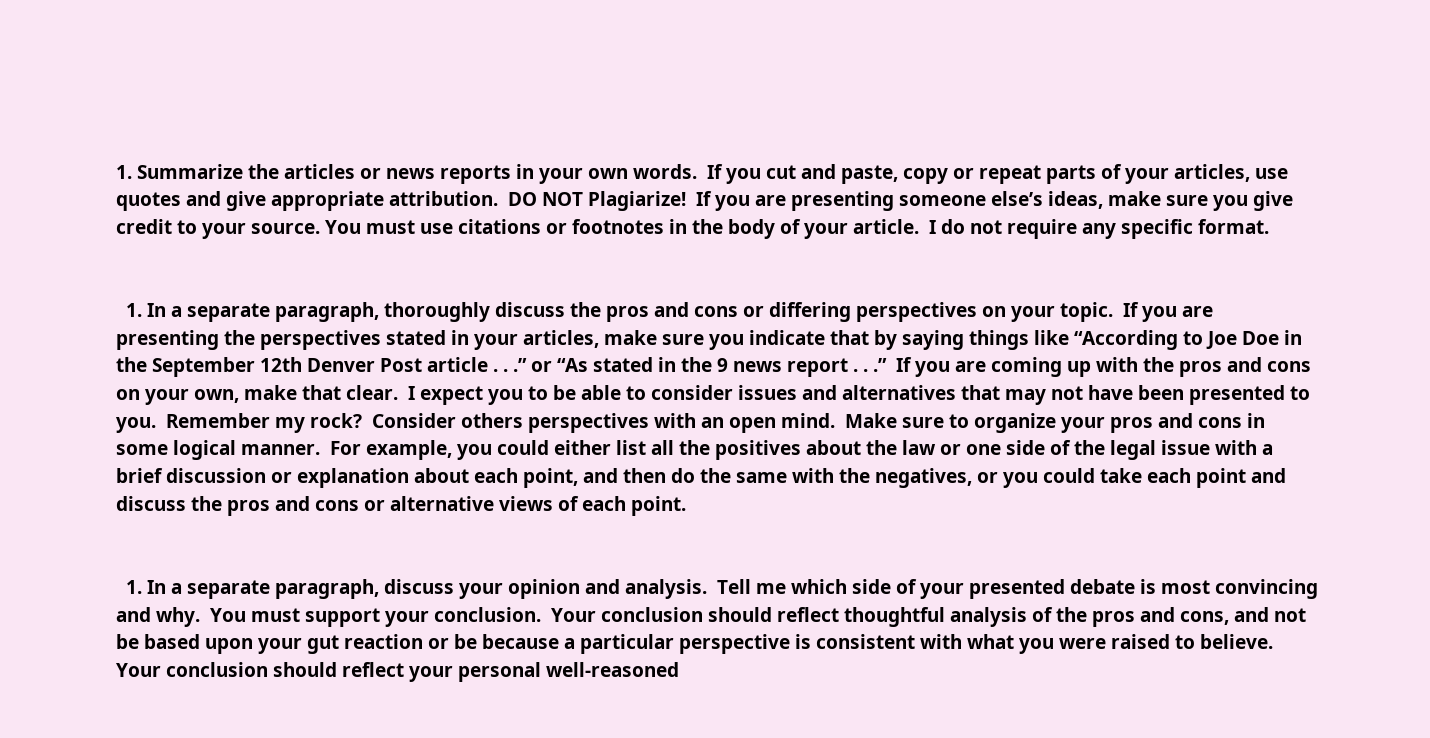1. Summarize the articles or news reports in your own words.  If you cut and paste, copy or repeat parts of your articles, use quotes and give appropriate attribution.  DO NOT Plagiarize!  If you are presenting someone else’s ideas, make sure you give credit to your source. You must use citations or footnotes in the body of your article.  I do not require any specific format.


  1. In a separate paragraph, thoroughly discuss the pros and cons or differing perspectives on your topic.  If you are presenting the perspectives stated in your articles, make sure you indicate that by saying things like “According to Joe Doe in the September 12th Denver Post article . . .” or “As stated in the 9 news report . . .”  If you are coming up with the pros and cons on your own, make that clear.  I expect you to be able to consider issues and alternatives that may not have been presented to you.  Remember my rock?  Consider others perspectives with an open mind.  Make sure to organize your pros and cons in some logical manner.  For example, you could either list all the positives about the law or one side of the legal issue with a brief discussion or explanation about each point, and then do the same with the negatives, or you could take each point and discuss the pros and cons or alternative views of each point.


  1. In a separate paragraph, discuss your opinion and analysis.  Tell me which side of your presented debate is most convincing and why.  You must support your conclusion.  Your conclusion should reflect thoughtful analysis of the pros and cons, and not be based upon your gut reaction or be because a particular perspective is consistent with what you were raised to believe.  Your conclusion should reflect your personal well-reasoned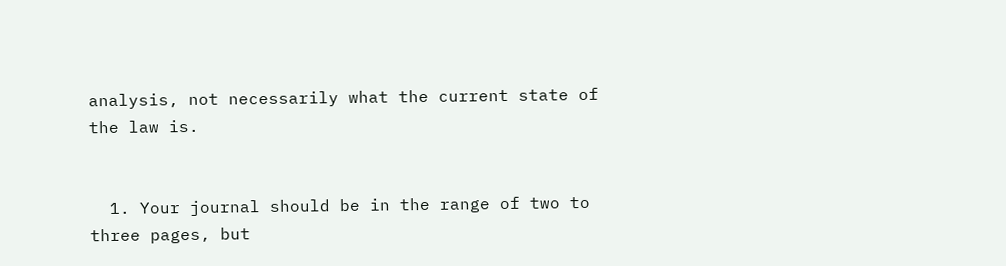analysis, not necessarily what the current state of the law is.


  1. Your journal should be in the range of two to three pages, but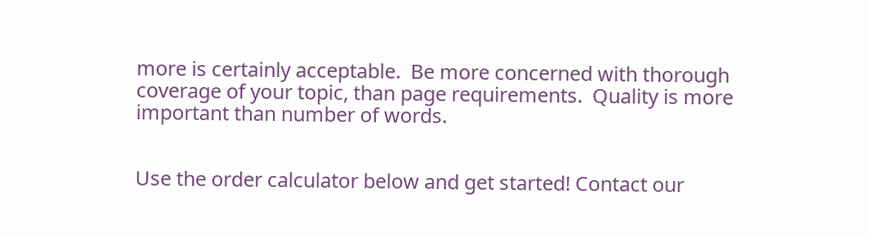more is certainly acceptable.  Be more concerned with thorough coverage of your topic, than page requirements.  Quality is more important than number of words.


Use the order calculator below and get started! Contact our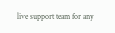live support team for any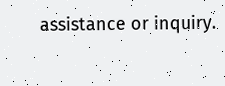assistance or inquiry.